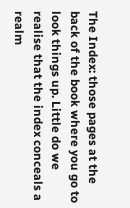The Index: those pages at the back of the book where you go to look things up. Little do we realise that the index conceals a realm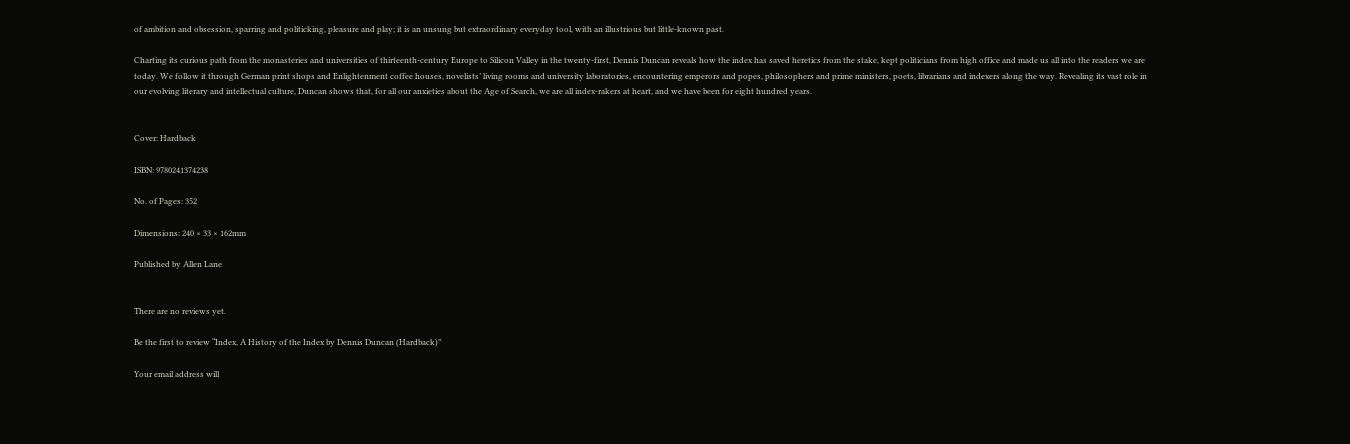of ambition and obsession, sparring and politicking, pleasure and play; it is an unsung but extraordinary everyday tool, with an illustrious but little-known past.

Charting its curious path from the monasteries and universities of thirteenth-century Europe to Silicon Valley in the twenty-first, Dennis Duncan reveals how the index has saved heretics from the stake, kept politicians from high office and made us all into the readers we are today. We follow it through German print shops and Enlightenment coffee houses, novelists’ living rooms and university laboratories, encountering emperors and popes, philosophers and prime ministers, poets, librarians and indexers along the way. Revealing its vast role in our evolving literary and intellectual culture, Duncan shows that, for all our anxieties about the Age of Search, we are all index-rakers at heart, and we have been for eight hundred years.


Cover: Hardback

ISBN: 9780241374238

No. of Pages: 352

Dimensions: 240 × 33 × 162mm

Published by Allen Lane


There are no reviews yet.

Be the first to review “Index, A History of the Index by Dennis Duncan (Hardback)”

Your email address will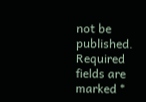not be published. Required fields are marked *